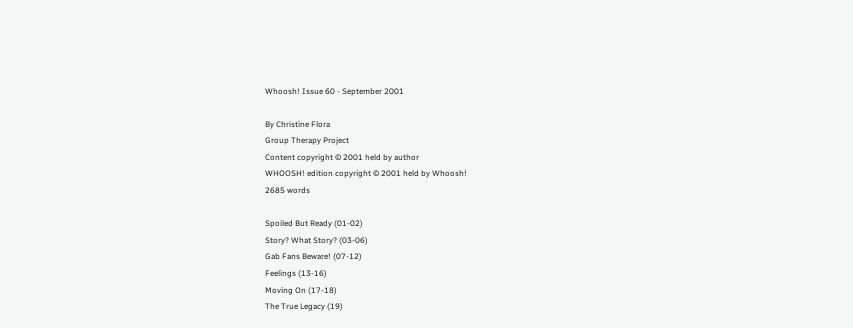Whoosh! Issue 60 - September 2001

By Christine Flora
Group Therapy Project
Content copyright © 2001 held by author
WHOOSH! edition copyright © 2001 held by Whoosh!
2685 words

Spoiled But Ready (01-02)
Story? What Story? (03-06)
Gab Fans Beware! (07-12)
Feelings (13-16)
Moving On (17-18)
The True Legacy (19)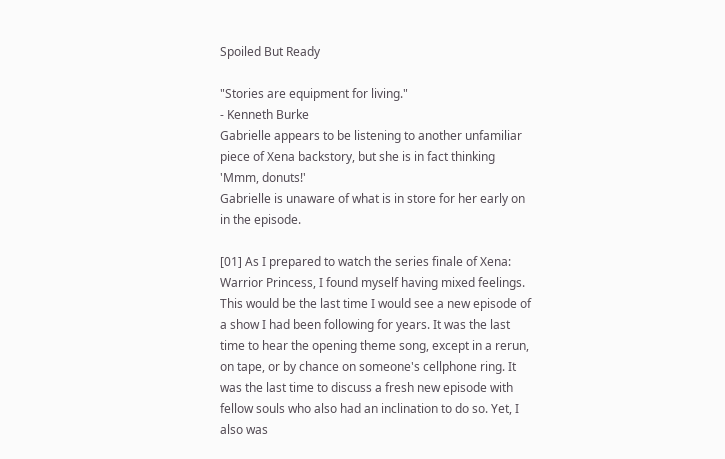Spoiled But Ready

"Stories are equipment for living."
- Kenneth Burke
Gabrielle appears to be listening to another unfamiliar piece of Xena backstory, but she is in fact thinking 'Mmm, donuts!'
Gabrielle is unaware of what is in store for her early on in the episode.

[01] As I prepared to watch the series finale of Xena: Warrior Princess, I found myself having mixed feelings. This would be the last time I would see a new episode of a show I had been following for years. It was the last time to hear the opening theme song, except in a rerun, on tape, or by chance on someone's cellphone ring. It was the last time to discuss a fresh new episode with fellow souls who also had an inclination to do so. Yet, I also was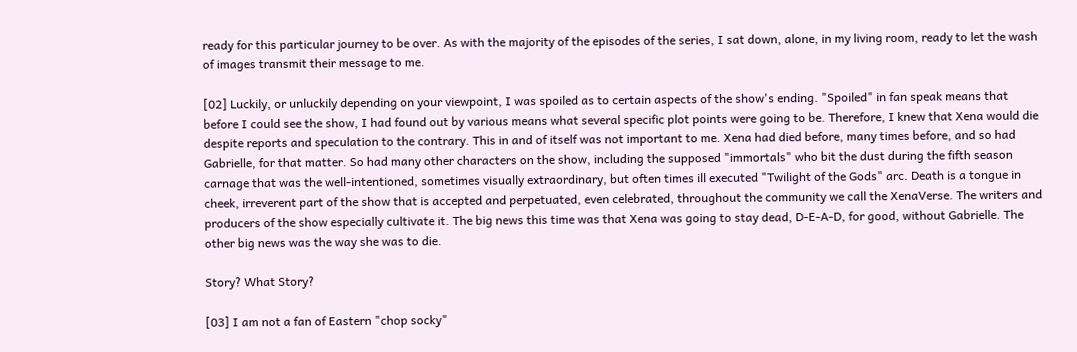ready for this particular journey to be over. As with the majority of the episodes of the series, I sat down, alone, in my living room, ready to let the wash of images transmit their message to me.

[02] Luckily, or unluckily depending on your viewpoint, I was spoiled as to certain aspects of the show's ending. "Spoiled" in fan speak means that before I could see the show, I had found out by various means what several specific plot points were going to be. Therefore, I knew that Xena would die despite reports and speculation to the contrary. This in and of itself was not important to me. Xena had died before, many times before, and so had Gabrielle, for that matter. So had many other characters on the show, including the supposed "immortals" who bit the dust during the fifth season carnage that was the well-intentioned, sometimes visually extraordinary, but often times ill executed "Twilight of the Gods" arc. Death is a tongue in cheek, irreverent part of the show that is accepted and perpetuated, even celebrated, throughout the community we call the XenaVerse. The writers and producers of the show especially cultivate it. The big news this time was that Xena was going to stay dead, D-E-A-D, for good, without Gabrielle. The other big news was the way she was to die.

Story? What Story?

[03] I am not a fan of Eastern "chop socky"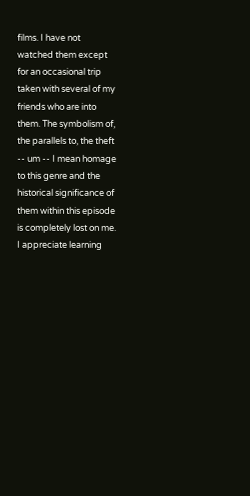films. I have not watched them except for an occasional trip taken with several of my friends who are into them. The symbolism of, the parallels to, the theft -- um -- I mean homage to this genre and the historical significance of them within this episode is completely lost on me. I appreciate learning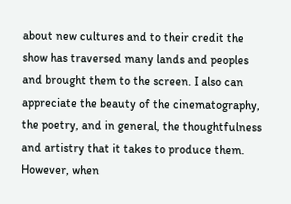about new cultures and to their credit the show has traversed many lands and peoples and brought them to the screen. I also can appreciate the beauty of the cinematography, the poetry, and in general, the thoughtfulness and artistry that it takes to produce them. However, when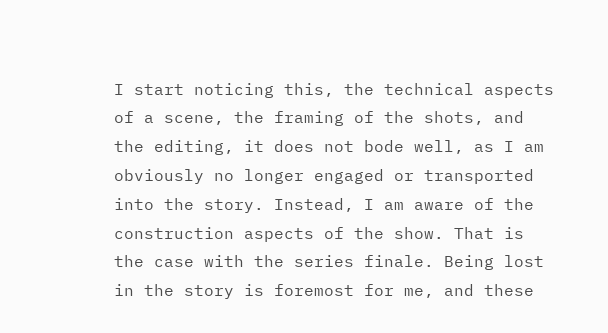I start noticing this, the technical aspects of a scene, the framing of the shots, and the editing, it does not bode well, as I am obviously no longer engaged or transported into the story. Instead, I am aware of the construction aspects of the show. That is the case with the series finale. Being lost in the story is foremost for me, and these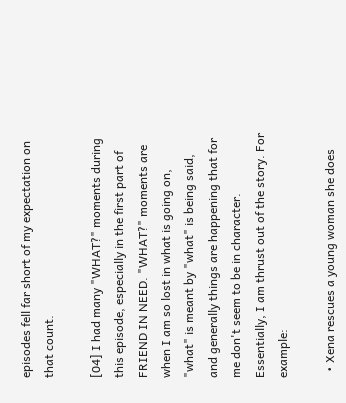episodes fell far short of my expectation on that count.

[04] I had many "WHAT?" moments during this episode, especially in the first part of FRIEND IN NEED. "WHAT?" moments are when I am so lost in what is going on, "what" is meant by "what" is being said, and generally things are happening that for me don't seem to be in character. Essentially, I am thrust out of the story. For example:

  • Xena rescues a young woman she does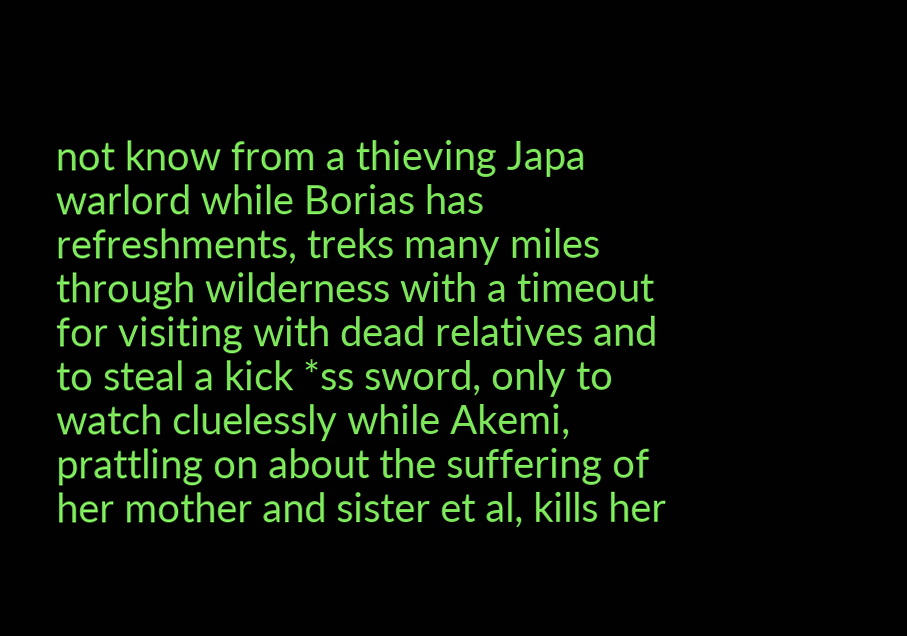not know from a thieving Japa warlord while Borias has refreshments, treks many miles through wilderness with a timeout for visiting with dead relatives and to steal a kick *ss sword, only to watch cluelessly while Akemi, prattling on about the suffering of her mother and sister et al, kills her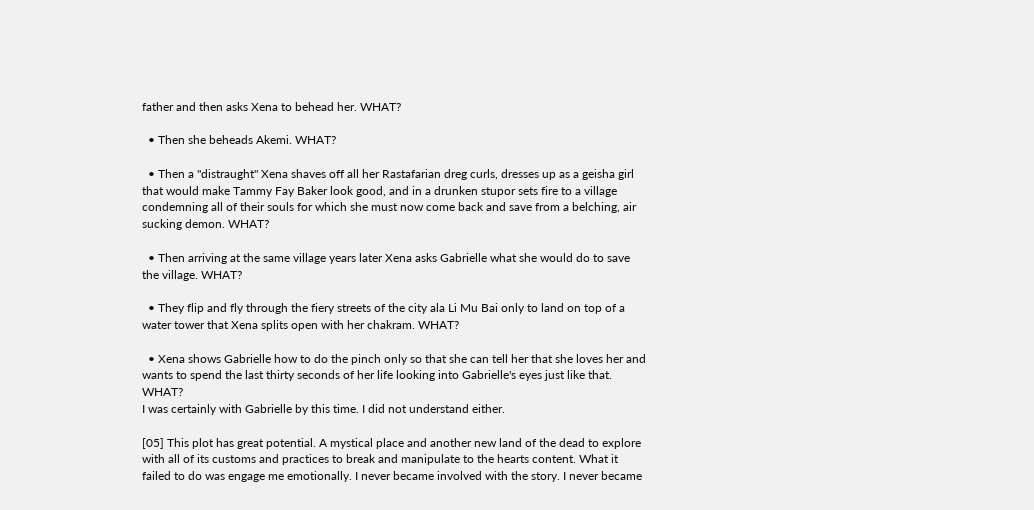father and then asks Xena to behead her. WHAT?

  • Then she beheads Akemi. WHAT?

  • Then a "distraught" Xena shaves off all her Rastafarian dreg curls, dresses up as a geisha girl that would make Tammy Fay Baker look good, and in a drunken stupor sets fire to a village condemning all of their souls for which she must now come back and save from a belching, air sucking demon. WHAT?

  • Then arriving at the same village years later Xena asks Gabrielle what she would do to save the village. WHAT?

  • They flip and fly through the fiery streets of the city ala Li Mu Bai only to land on top of a water tower that Xena splits open with her chakram. WHAT?

  • Xena shows Gabrielle how to do the pinch only so that she can tell her that she loves her and wants to spend the last thirty seconds of her life looking into Gabrielle's eyes just like that. WHAT?
I was certainly with Gabrielle by this time. I did not understand either.

[05] This plot has great potential. A mystical place and another new land of the dead to explore with all of its customs and practices to break and manipulate to the hearts content. What it failed to do was engage me emotionally. I never became involved with the story. I never became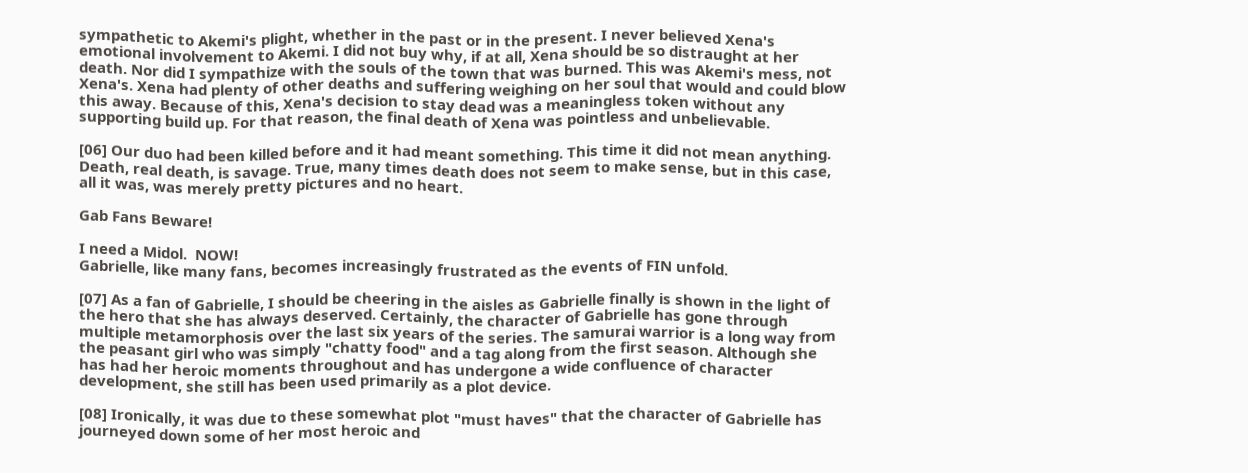sympathetic to Akemi's plight, whether in the past or in the present. I never believed Xena's emotional involvement to Akemi. I did not buy why, if at all, Xena should be so distraught at her death. Nor did I sympathize with the souls of the town that was burned. This was Akemi's mess, not Xena's. Xena had plenty of other deaths and suffering weighing on her soul that would and could blow this away. Because of this, Xena's decision to stay dead was a meaningless token without any supporting build up. For that reason, the final death of Xena was pointless and unbelievable.

[06] Our duo had been killed before and it had meant something. This time it did not mean anything. Death, real death, is savage. True, many times death does not seem to make sense, but in this case, all it was, was merely pretty pictures and no heart.

Gab Fans Beware!

I need a Midol.  NOW!
Gabrielle, like many fans, becomes increasingly frustrated as the events of FIN unfold.

[07] As a fan of Gabrielle, I should be cheering in the aisles as Gabrielle finally is shown in the light of the hero that she has always deserved. Certainly, the character of Gabrielle has gone through multiple metamorphosis over the last six years of the series. The samurai warrior is a long way from the peasant girl who was simply "chatty food" and a tag along from the first season. Although she has had her heroic moments throughout and has undergone a wide confluence of character development, she still has been used primarily as a plot device.

[08] Ironically, it was due to these somewhat plot "must haves" that the character of Gabrielle has journeyed down some of her most heroic and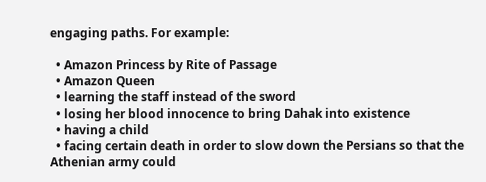engaging paths. For example:

  • Amazon Princess by Rite of Passage
  • Amazon Queen
  • learning the staff instead of the sword
  • losing her blood innocence to bring Dahak into existence
  • having a child
  • facing certain death in order to slow down the Persians so that the Athenian army could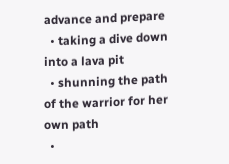advance and prepare
  • taking a dive down into a lava pit
  • shunning the path of the warrior for her own path
  •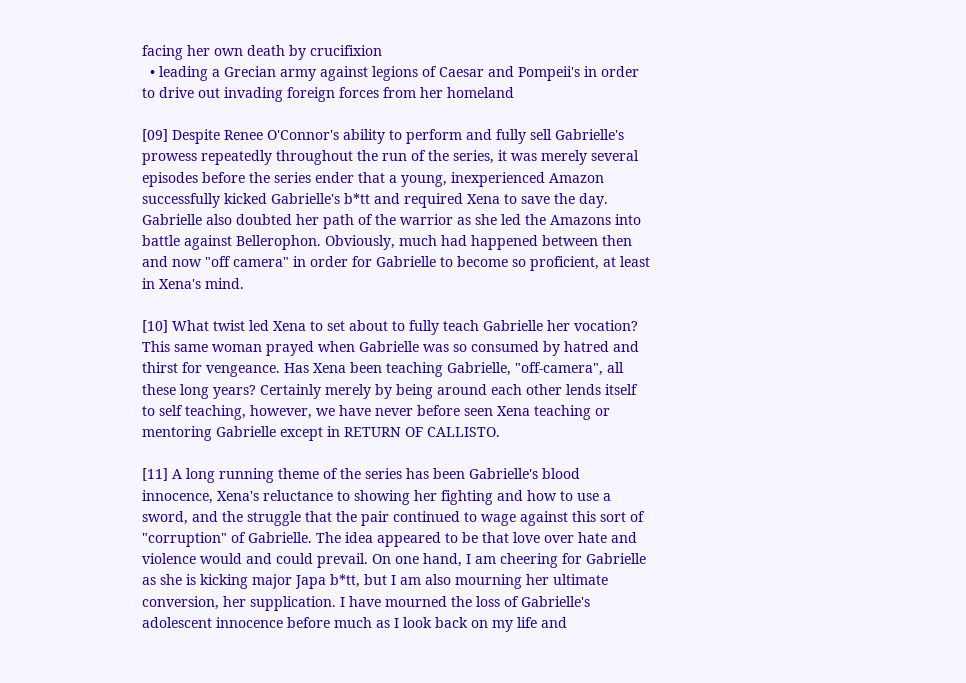facing her own death by crucifixion
  • leading a Grecian army against legions of Caesar and Pompeii's in order to drive out invading foreign forces from her homeland

[09] Despite Renee O'Connor's ability to perform and fully sell Gabrielle's prowess repeatedly throughout the run of the series, it was merely several episodes before the series ender that a young, inexperienced Amazon successfully kicked Gabrielle's b*tt and required Xena to save the day. Gabrielle also doubted her path of the warrior as she led the Amazons into battle against Bellerophon. Obviously, much had happened between then and now "off camera" in order for Gabrielle to become so proficient, at least in Xena's mind.

[10] What twist led Xena to set about to fully teach Gabrielle her vocation? This same woman prayed when Gabrielle was so consumed by hatred and thirst for vengeance. Has Xena been teaching Gabrielle, "off-camera", all these long years? Certainly merely by being around each other lends itself to self teaching, however, we have never before seen Xena teaching or mentoring Gabrielle except in RETURN OF CALLISTO.

[11] A long running theme of the series has been Gabrielle's blood innocence, Xena's reluctance to showing her fighting and how to use a sword, and the struggle that the pair continued to wage against this sort of "corruption" of Gabrielle. The idea appeared to be that love over hate and violence would and could prevail. On one hand, I am cheering for Gabrielle as she is kicking major Japa b*tt, but I am also mourning her ultimate conversion, her supplication. I have mourned the loss of Gabrielle's adolescent innocence before much as I look back on my life and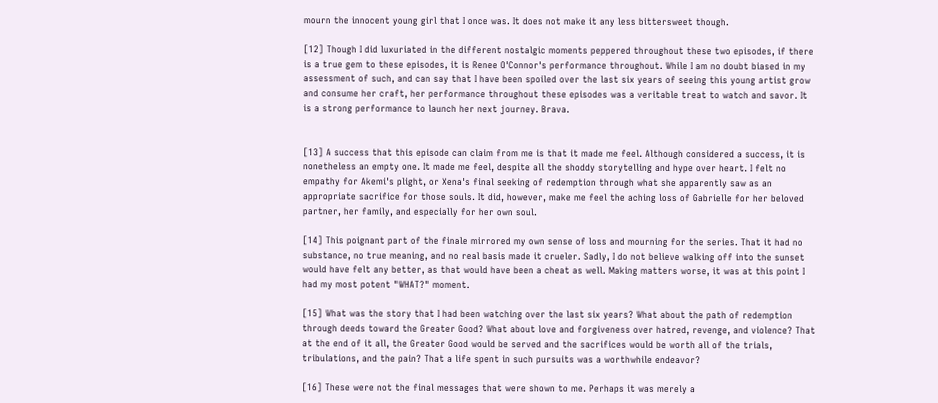mourn the innocent young girl that I once was. It does not make it any less bittersweet though.

[12] Though I did luxuriated in the different nostalgic moments peppered throughout these two episodes, if there is a true gem to these episodes, it is Renee O'Connor's performance throughout. While I am no doubt biased in my assessment of such, and can say that I have been spoiled over the last six years of seeing this young artist grow and consume her craft, her performance throughout these episodes was a veritable treat to watch and savor. It is a strong performance to launch her next journey. Brava.


[13] A success that this episode can claim from me is that it made me feel. Although considered a success, it is nonetheless an empty one. It made me feel, despite all the shoddy storytelling and hype over heart. I felt no empathy for Akemi's plight, or Xena's final seeking of redemption through what she apparently saw as an appropriate sacrifice for those souls. It did, however, make me feel the aching loss of Gabrielle for her beloved partner, her family, and especially for her own soul.

[14] This poignant part of the finale mirrored my own sense of loss and mourning for the series. That it had no substance, no true meaning, and no real basis made it crueler. Sadly, I do not believe walking off into the sunset would have felt any better, as that would have been a cheat as well. Making matters worse, it was at this point I had my most potent "WHAT?" moment.

[15] What was the story that I had been watching over the last six years? What about the path of redemption through deeds toward the Greater Good? What about love and forgiveness over hatred, revenge, and violence? That at the end of it all, the Greater Good would be served and the sacrifices would be worth all of the trials, tribulations, and the pain? That a life spent in such pursuits was a worthwhile endeavor?

[16] These were not the final messages that were shown to me. Perhaps it was merely a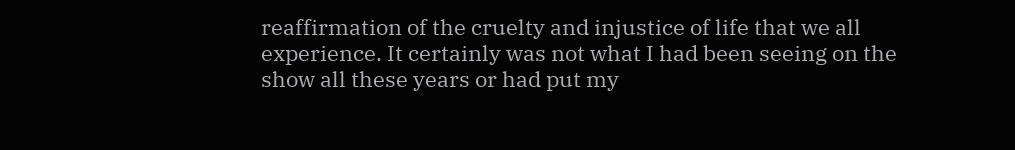reaffirmation of the cruelty and injustice of life that we all experience. It certainly was not what I had been seeing on the show all these years or had put my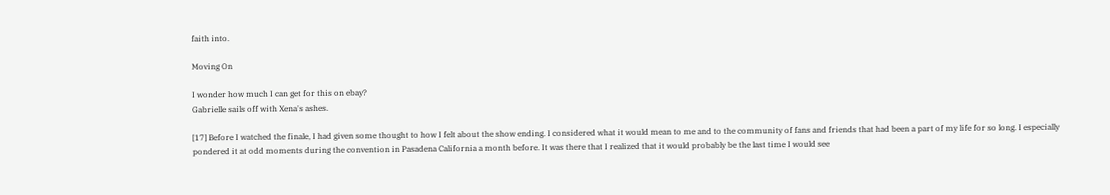faith into.

Moving On

I wonder how much I can get for this on ebay?
Gabrielle sails off with Xena's ashes.

[17] Before I watched the finale, I had given some thought to how I felt about the show ending. I considered what it would mean to me and to the community of fans and friends that had been a part of my life for so long. I especially pondered it at odd moments during the convention in Pasadena California a month before. It was there that I realized that it would probably be the last time I would see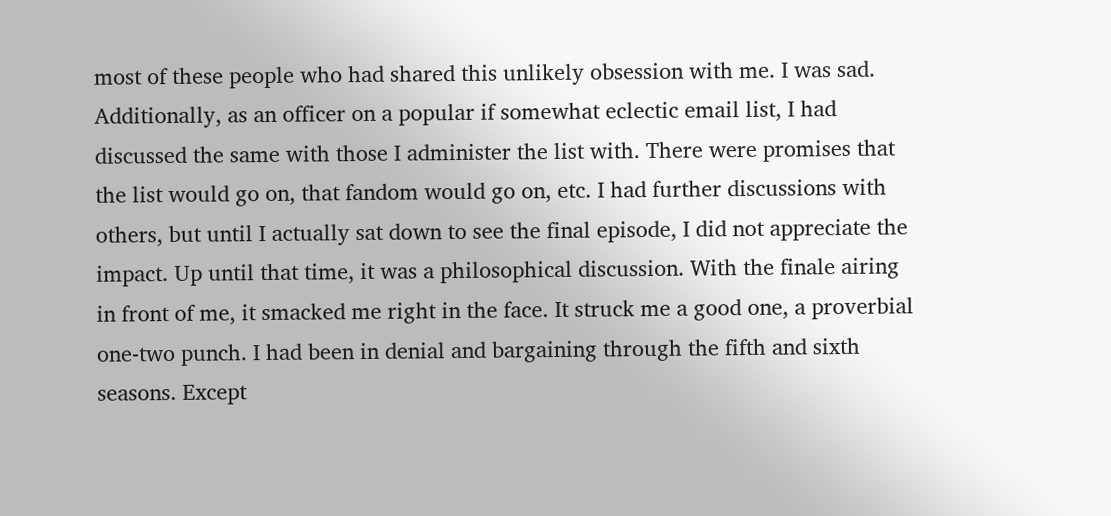most of these people who had shared this unlikely obsession with me. I was sad. Additionally, as an officer on a popular if somewhat eclectic email list, I had discussed the same with those I administer the list with. There were promises that the list would go on, that fandom would go on, etc. I had further discussions with others, but until I actually sat down to see the final episode, I did not appreciate the impact. Up until that time, it was a philosophical discussion. With the finale airing in front of me, it smacked me right in the face. It struck me a good one, a proverbial one-two punch. I had been in denial and bargaining through the fifth and sixth seasons. Except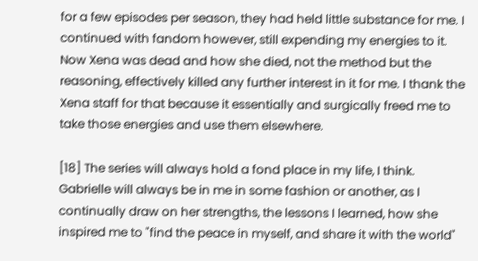for a few episodes per season, they had held little substance for me. I continued with fandom however, still expending my energies to it. Now Xena was dead and how she died, not the method but the reasoning, effectively killed any further interest in it for me. I thank the Xena staff for that because it essentially and surgically freed me to take those energies and use them elsewhere.

[18] The series will always hold a fond place in my life, I think. Gabrielle will always be in me in some fashion or another, as I continually draw on her strengths, the lessons I learned, how she inspired me to "find the peace in myself, and share it with the world"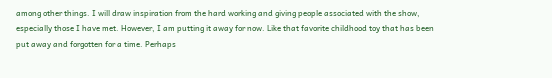among other things. I will draw inspiration from the hard working and giving people associated with the show, especially those I have met. However, I am putting it away for now. Like that favorite childhood toy that has been put away and forgotten for a time. Perhaps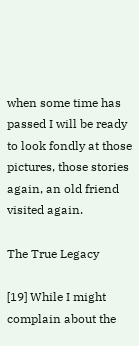when some time has passed I will be ready to look fondly at those pictures, those stories again, an old friend visited again.

The True Legacy

[19] While I might complain about the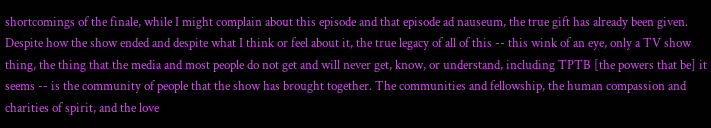shortcomings of the finale, while I might complain about this episode and that episode ad nauseum, the true gift has already been given. Despite how the show ended and despite what I think or feel about it, the true legacy of all of this -- this wink of an eye, only a TV show thing, the thing that the media and most people do not get and will never get, know, or understand, including TPTB [the powers that be] it seems -- is the community of people that the show has brought together. The communities and fellowship, the human compassion and charities of spirit, and the love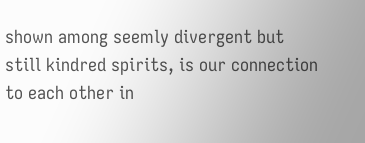shown among seemly divergent but still kindred spirits, is our connection to each other in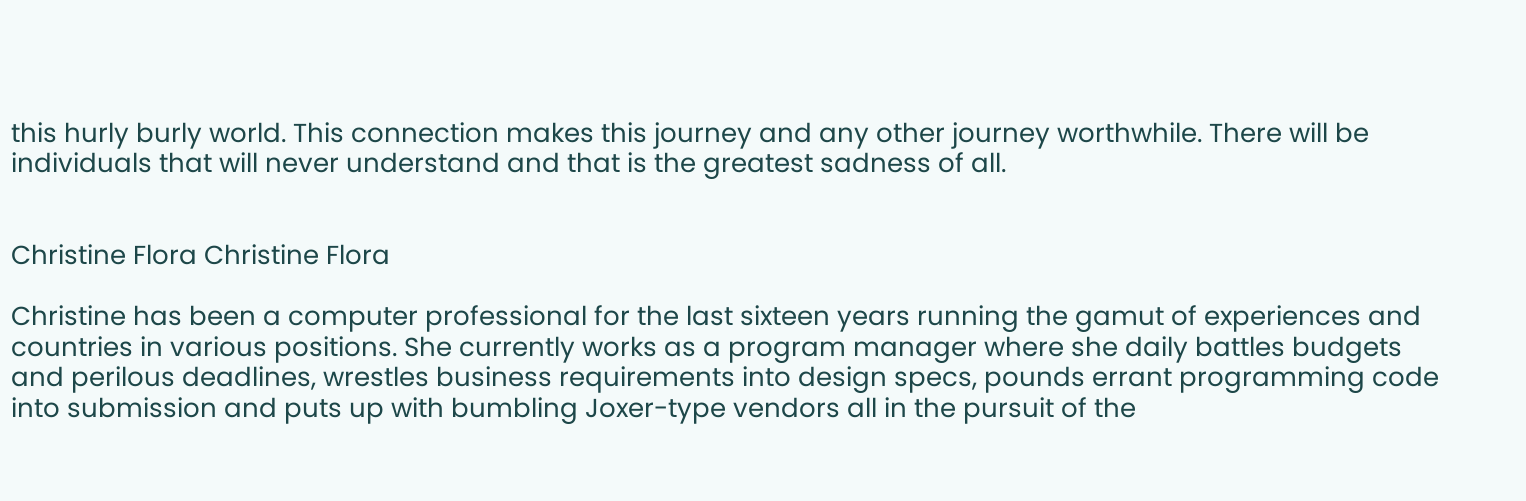this hurly burly world. This connection makes this journey and any other journey worthwhile. There will be individuals that will never understand and that is the greatest sadness of all.


Christine Flora Christine Flora

Christine has been a computer professional for the last sixteen years running the gamut of experiences and countries in various positions. She currently works as a program manager where she daily battles budgets and perilous deadlines, wrestles business requirements into design specs, pounds errant programming code into submission and puts up with bumbling Joxer-type vendors all in the pursuit of the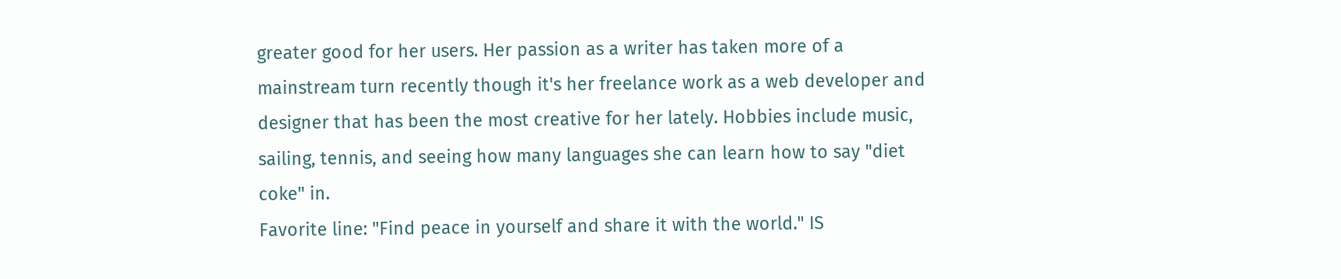greater good for her users. Her passion as a writer has taken more of a mainstream turn recently though it's her freelance work as a web developer and designer that has been the most creative for her lately. Hobbies include music, sailing, tennis, and seeing how many languages she can learn how to say "diet coke" in.
Favorite line: "Find peace in yourself and share it with the world." IS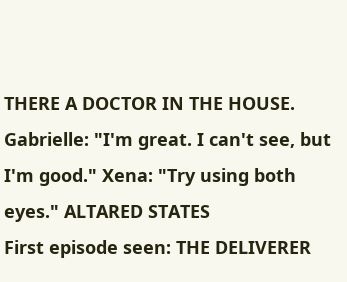THERE A DOCTOR IN THE HOUSE. Gabrielle: "I'm great. I can't see, but I'm good." Xena: "Try using both eyes." ALTARED STATES
First episode seen: THE DELIVERER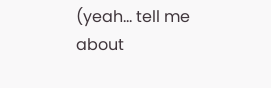(yeah... tell me about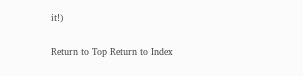it!)

Return to Top Return to Index